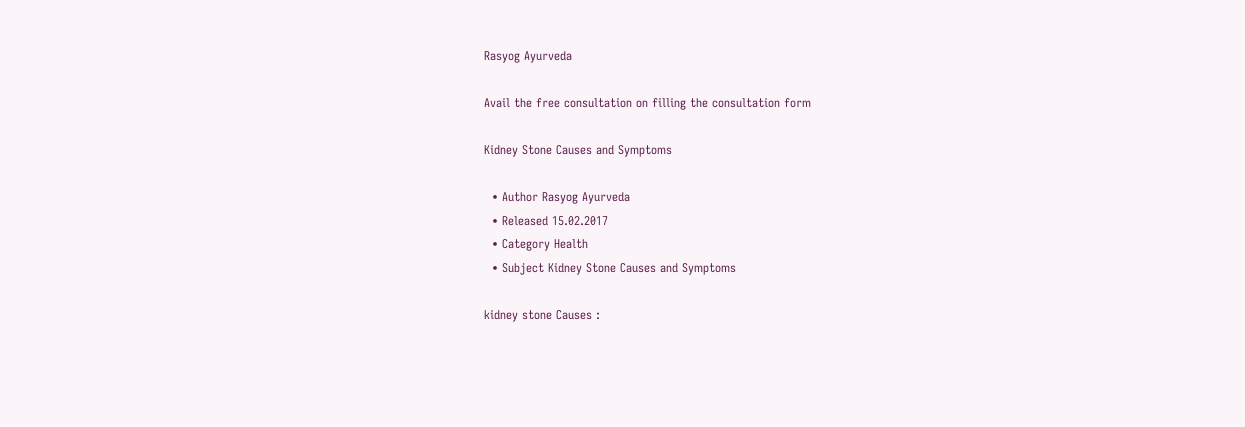Rasyog Ayurveda

Avail the free consultation on filling the consultation form

Kidney Stone Causes and Symptoms

  • Author Rasyog Ayurveda
  • Released 15.02.2017
  • Category Health
  • Subject Kidney Stone Causes and Symptoms

kidney stone Causes :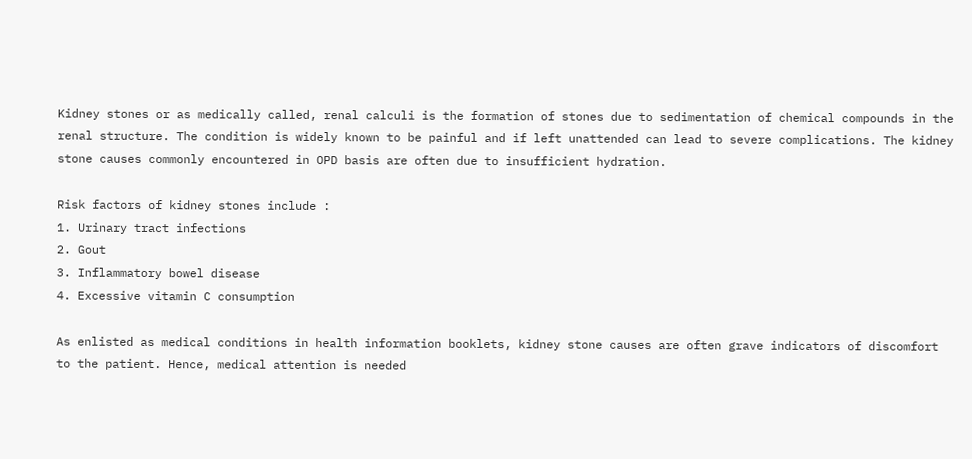Kidney stones or as medically called, renal calculi is the formation of stones due to sedimentation of chemical compounds in the renal structure. The condition is widely known to be painful and if left unattended can lead to severe complications. The kidney stone causes commonly encountered in OPD basis are often due to insufficient hydration.

Risk factors of kidney stones include :
1. Urinary tract infections
2. Gout
3. Inflammatory bowel disease
4. Excessive vitamin C consumption

As enlisted as medical conditions in health information booklets, kidney stone causes are often grave indicators of discomfort to the patient. Hence, medical attention is needed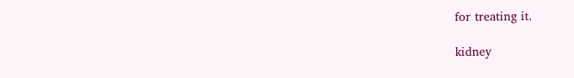for treating it.

kidney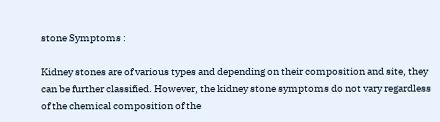stone Symptoms :

Kidney stones are of various types and depending on their composition and site, they can be further classified. However, the kidney stone symptoms do not vary regardless of the chemical composition of the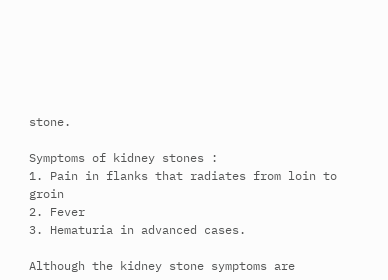stone.

Symptoms of kidney stones :
1. Pain in flanks that radiates from loin to groin
2. Fever
3. Hematuria in advanced cases.

Although the kidney stone symptoms are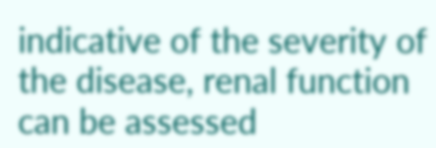indicative of the severity of the disease, renal function can be assessed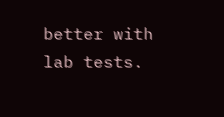better with lab tests.